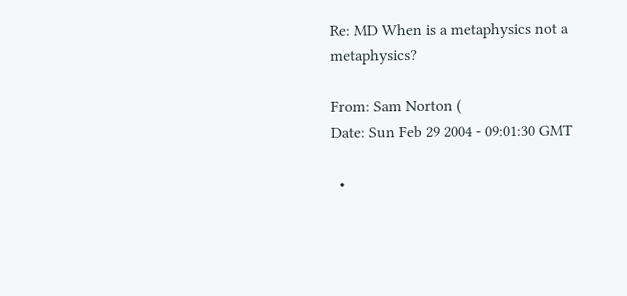Re: MD When is a metaphysics not a metaphysics?

From: Sam Norton (
Date: Sun Feb 29 2004 - 09:01:30 GMT

  •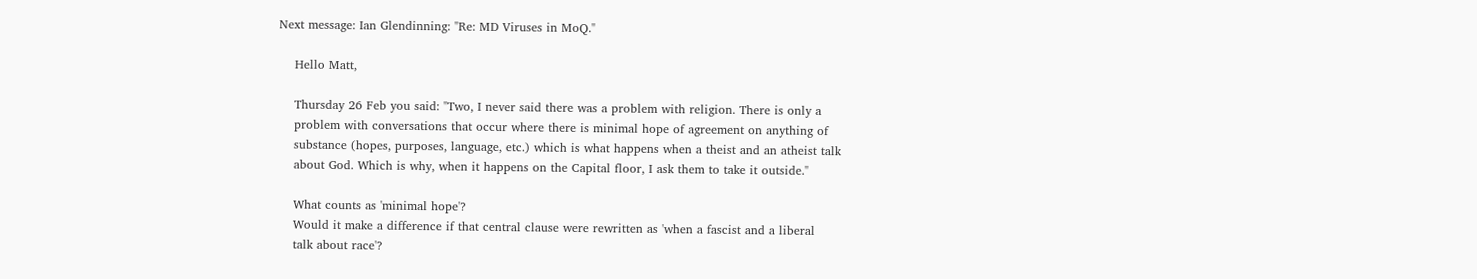Next message: Ian Glendinning: "Re: MD Viruses in MoQ."

    Hello Matt,

    Thursday 26 Feb you said: "Two, I never said there was a problem with religion. There is only a
    problem with conversations that occur where there is minimal hope of agreement on anything of
    substance (hopes, purposes, language, etc.) which is what happens when a theist and an atheist talk
    about God. Which is why, when it happens on the Capital floor, I ask them to take it outside."

    What counts as 'minimal hope'?
    Would it make a difference if that central clause were rewritten as 'when a fascist and a liberal
    talk about race'?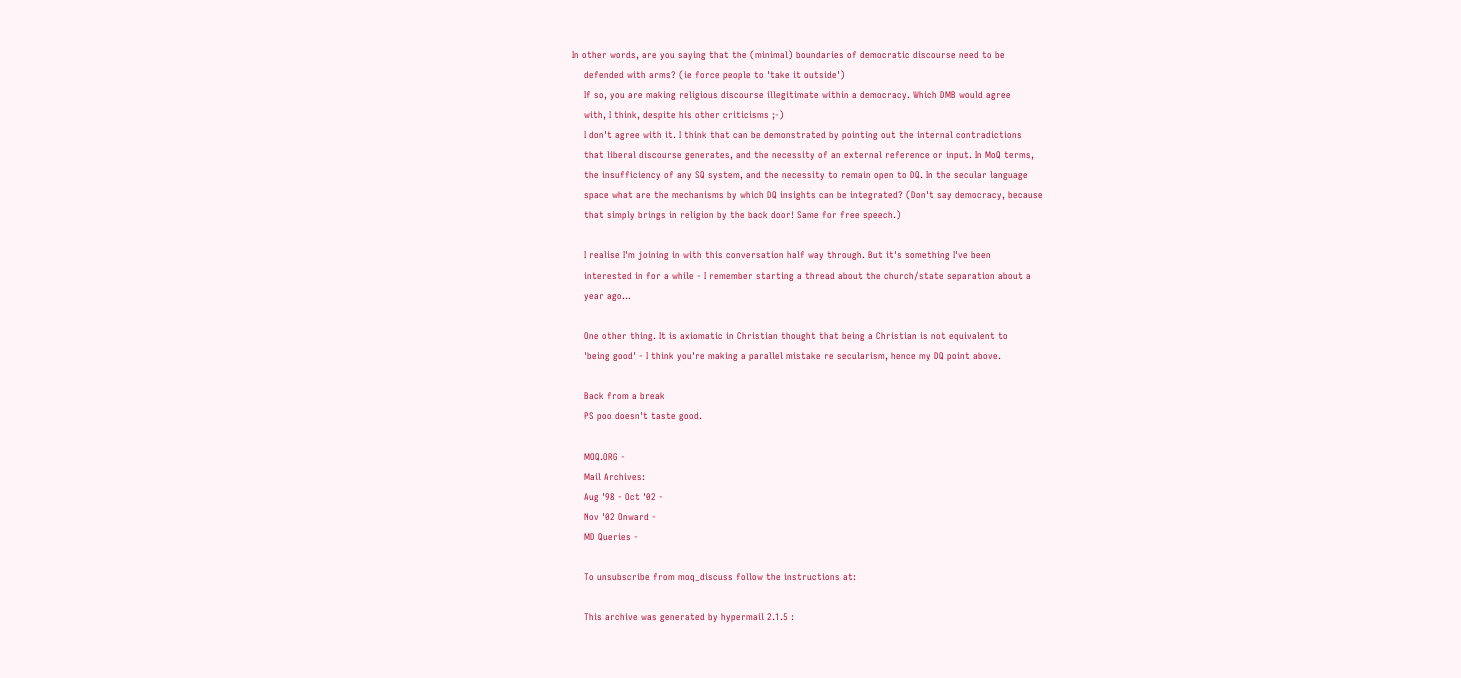In other words, are you saying that the (minimal) boundaries of democratic discourse need to be
    defended with arms? (ie force people to 'take it outside')
    If so, you are making religious discourse illegitimate within a democracy. Which DMB would agree
    with, I think, despite his other criticisms ;-)
    I don't agree with it. I think that can be demonstrated by pointing out the internal contradictions
    that liberal discourse generates, and the necessity of an external reference or input. In MoQ terms,
    the insufficiency of any SQ system, and the necessity to remain open to DQ. In the secular language
    space what are the mechanisms by which DQ insights can be integrated? (Don't say democracy, because
    that simply brings in religion by the back door! Same for free speech.)

    I realise I'm joining in with this conversation half way through. But it's something I've been
    interested in for a while - I remember starting a thread about the church/state separation about a
    year ago...

    One other thing. It is axiomatic in Christian thought that being a Christian is not equivalent to
    'being good' - I think you're making a parallel mistake re secularism, hence my DQ point above.

    Back from a break
    PS poo doesn't taste good.

    MOQ.ORG -
    Mail Archives:
    Aug '98 - Oct '02 -
    Nov '02 Onward -
    MD Queries -

    To unsubscribe from moq_discuss follow the instructions at:

    This archive was generated by hypermail 2.1.5 :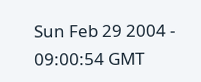Sun Feb 29 2004 - 09:00:54 GMT